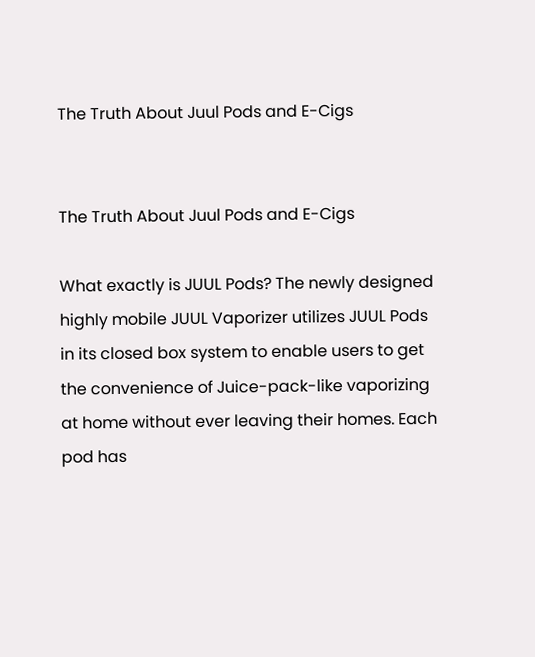The Truth About Juul Pods and E-Cigs


The Truth About Juul Pods and E-Cigs

What exactly is JUUL Pods? The newly designed highly mobile JUUL Vaporizer utilizes JUUL Pods in its closed box system to enable users to get the convenience of Juice-pack-like vaporizing at home without ever leaving their homes. Each pod has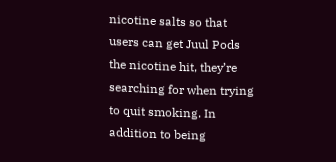nicotine salts so that users can get Juul Pods the nicotine hit, they’re searching for when trying to quit smoking. In addition to being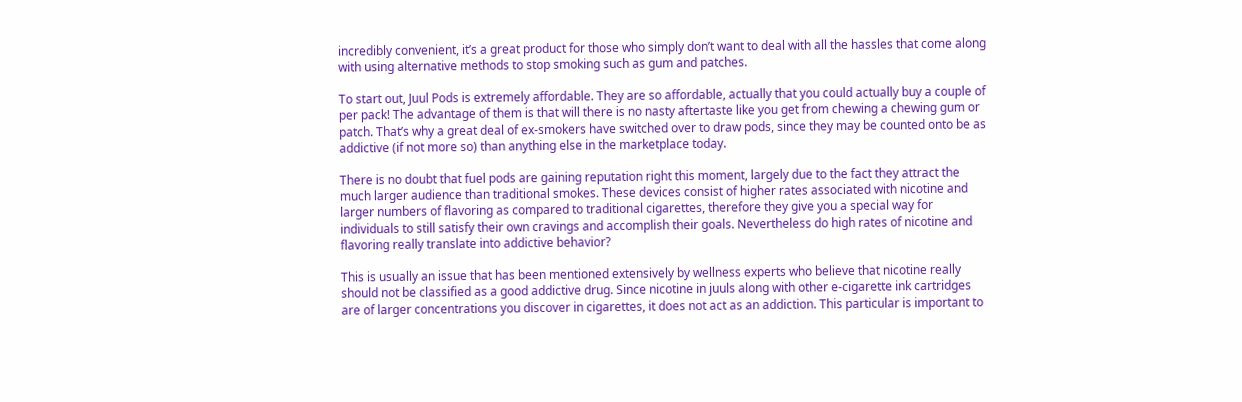incredibly convenient, it’s a great product for those who simply don’t want to deal with all the hassles that come along with using alternative methods to stop smoking such as gum and patches.

To start out, Juul Pods is extremely affordable. They are so affordable, actually that you could actually buy a couple of per pack! The advantage of them is that will there is no nasty aftertaste like you get from chewing a chewing gum or patch. That’s why a great deal of ex-smokers have switched over to draw pods, since they may be counted onto be as addictive (if not more so) than anything else in the marketplace today.

There is no doubt that fuel pods are gaining reputation right this moment, largely due to the fact they attract the much larger audience than traditional smokes. These devices consist of higher rates associated with nicotine and larger numbers of flavoring as compared to traditional cigarettes, therefore they give you a special way for individuals to still satisfy their own cravings and accomplish their goals. Nevertheless do high rates of nicotine and flavoring really translate into addictive behavior?

This is usually an issue that has been mentioned extensively by wellness experts who believe that nicotine really should not be classified as a good addictive drug. Since nicotine in juuls along with other e-cigarette ink cartridges are of larger concentrations you discover in cigarettes, it does not act as an addiction. This particular is important to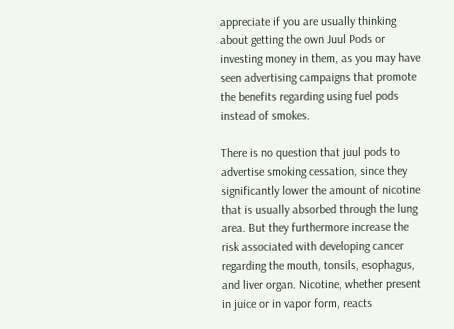appreciate if you are usually thinking about getting the own Juul Pods or investing money in them, as you may have seen advertising campaigns that promote the benefits regarding using fuel pods instead of smokes.

There is no question that juul pods to advertise smoking cessation, since they significantly lower the amount of nicotine that is usually absorbed through the lung area. But they furthermore increase the risk associated with developing cancer regarding the mouth, tonsils, esophagus, and liver organ. Nicotine, whether present in juice or in vapor form, reacts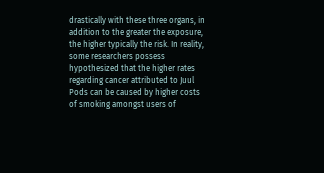drastically with these three organs, in addition to the greater the exposure, the higher typically the risk. In reality, some researchers possess hypothesized that the higher rates regarding cancer attributed to Juul Pods can be caused by higher costs of smoking amongst users of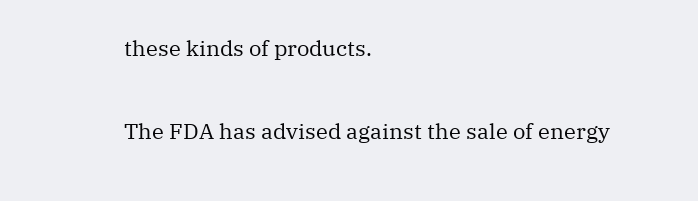these kinds of products.

The FDA has advised against the sale of energy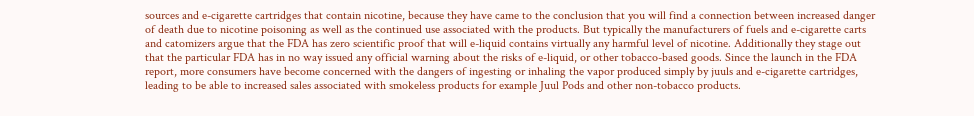sources and e-cigarette cartridges that contain nicotine, because they have came to the conclusion that you will find a connection between increased danger of death due to nicotine poisoning as well as the continued use associated with the products. But typically the manufacturers of fuels and e-cigarette carts and catomizers argue that the FDA has zero scientific proof that will e-liquid contains virtually any harmful level of nicotine. Additionally they stage out that the particular FDA has in no way issued any official warning about the risks of e-liquid, or other tobacco-based goods. Since the launch in the FDA report, more consumers have become concerned with the dangers of ingesting or inhaling the vapor produced simply by juuls and e-cigarette cartridges, leading to be able to increased sales associated with smokeless products for example Juul Pods and other non-tobacco products.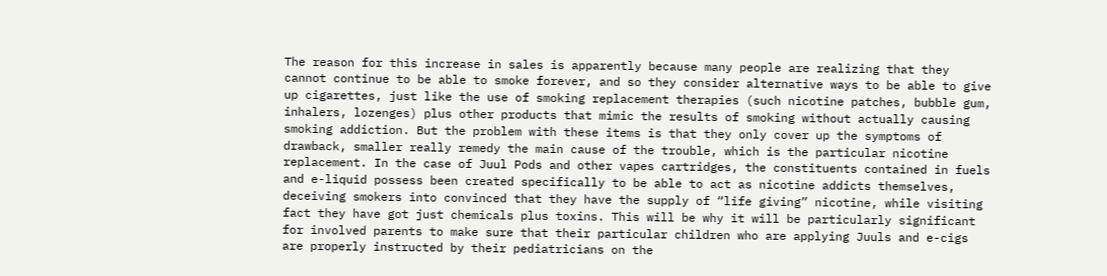The reason for this increase in sales is apparently because many people are realizing that they cannot continue to be able to smoke forever, and so they consider alternative ways to be able to give up cigarettes, just like the use of smoking replacement therapies (such nicotine patches, bubble gum, inhalers, lozenges) plus other products that mimic the results of smoking without actually causing smoking addiction. But the problem with these items is that they only cover up the symptoms of drawback, smaller really remedy the main cause of the trouble, which is the particular nicotine replacement. In the case of Juul Pods and other vapes cartridges, the constituents contained in fuels and e-liquid possess been created specifically to be able to act as nicotine addicts themselves, deceiving smokers into convinced that they have the supply of “life giving” nicotine, while visiting fact they have got just chemicals plus toxins. This will be why it will be particularly significant for involved parents to make sure that their particular children who are applying Juuls and e-cigs are properly instructed by their pediatricians on the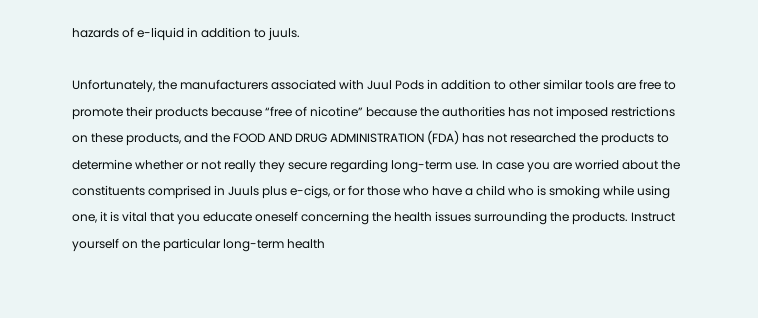hazards of e-liquid in addition to juuls.

Unfortunately, the manufacturers associated with Juul Pods in addition to other similar tools are free to promote their products because “free of nicotine” because the authorities has not imposed restrictions on these products, and the FOOD AND DRUG ADMINISTRATION (FDA) has not researched the products to determine whether or not really they secure regarding long-term use. In case you are worried about the constituents comprised in Juuls plus e-cigs, or for those who have a child who is smoking while using one, it is vital that you educate oneself concerning the health issues surrounding the products. Instruct yourself on the particular long-term health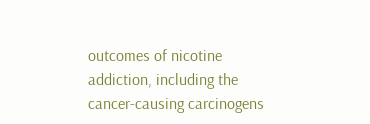outcomes of nicotine addiction, including the cancer-causing carcinogens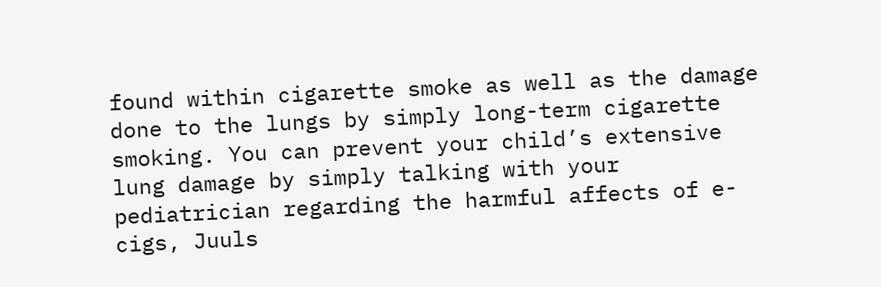found within cigarette smoke as well as the damage done to the lungs by simply long-term cigarette smoking. You can prevent your child’s extensive lung damage by simply talking with your pediatrician regarding the harmful affects of e-cigs, Juuls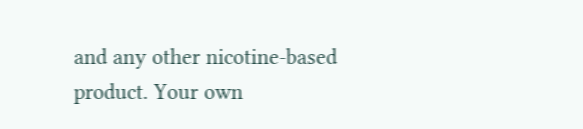and any other nicotine-based product. Your own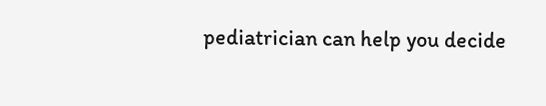pediatrician can help you decide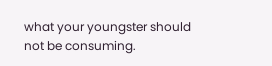what your youngster should not be consuming.